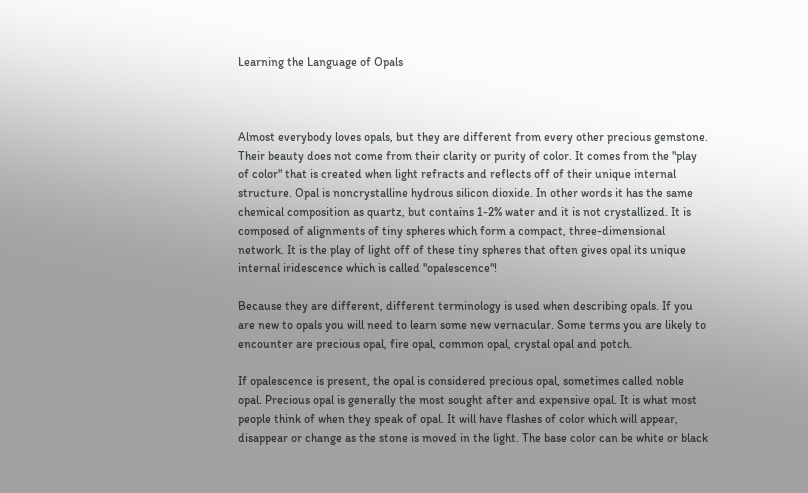Learning the Language of Opals



Almost everybody loves opals, but they are different from every other precious gemstone. Their beauty does not come from their clarity or purity of color. It comes from the "play of color" that is created when light refracts and reflects off of their unique internal structure. Opal is noncrystalline hydrous silicon dioxide. In other words it has the same chemical composition as quartz, but contains 1-2% water and it is not crystallized. It is composed of alignments of tiny spheres which form a compact, three-dimensional network. It is the play of light off of these tiny spheres that often gives opal its unique internal iridescence which is called "opalescence"!

Because they are different, different terminology is used when describing opals. If you are new to opals you will need to learn some new vernacular. Some terms you are likely to encounter are precious opal, fire opal, common opal, crystal opal and potch.

If opalescence is present, the opal is considered precious opal, sometimes called noble opal. Precious opal is generally the most sought after and expensive opal. It is what most people think of when they speak of opal. It will have flashes of color which will appear, disappear or change as the stone is moved in the light. The base color can be white or black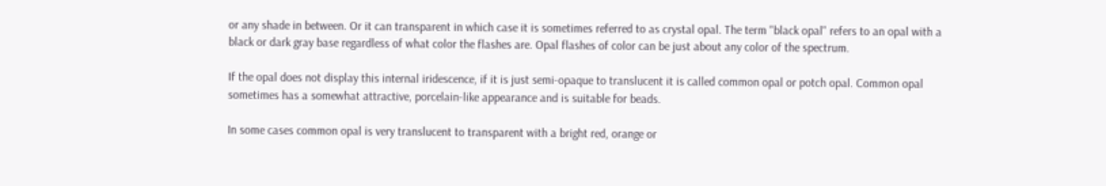or any shade in between. Or it can transparent in which case it is sometimes referred to as crystal opal. The term "black opal" refers to an opal with a black or dark gray base regardless of what color the flashes are. Opal flashes of color can be just about any color of the spectrum.

If the opal does not display this internal iridescence, if it is just semi-opaque to translucent it is called common opal or potch opal. Common opal sometimes has a somewhat attractive, porcelain-like appearance and is suitable for beads.

In some cases common opal is very translucent to transparent with a bright red, orange or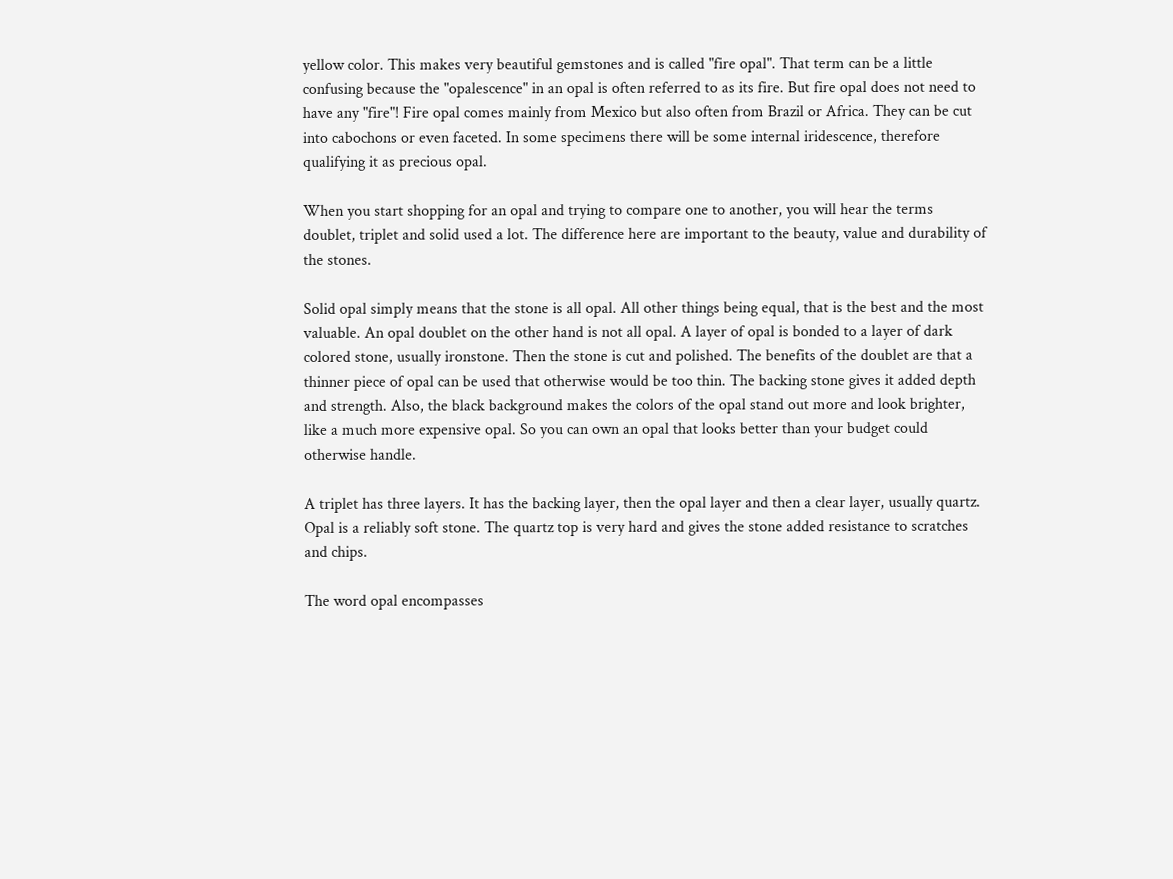yellow color. This makes very beautiful gemstones and is called "fire opal". That term can be a little confusing because the "opalescence" in an opal is often referred to as its fire. But fire opal does not need to have any "fire"! Fire opal comes mainly from Mexico but also often from Brazil or Africa. They can be cut into cabochons or even faceted. In some specimens there will be some internal iridescence, therefore qualifying it as precious opal.

When you start shopping for an opal and trying to compare one to another, you will hear the terms doublet, triplet and solid used a lot. The difference here are important to the beauty, value and durability of the stones.

Solid opal simply means that the stone is all opal. All other things being equal, that is the best and the most valuable. An opal doublet on the other hand is not all opal. A layer of opal is bonded to a layer of dark colored stone, usually ironstone. Then the stone is cut and polished. The benefits of the doublet are that a thinner piece of opal can be used that otherwise would be too thin. The backing stone gives it added depth and strength. Also, the black background makes the colors of the opal stand out more and look brighter, like a much more expensive opal. So you can own an opal that looks better than your budget could otherwise handle.

A triplet has three layers. It has the backing layer, then the opal layer and then a clear layer, usually quartz. Opal is a reliably soft stone. The quartz top is very hard and gives the stone added resistance to scratches and chips.

The word opal encompasses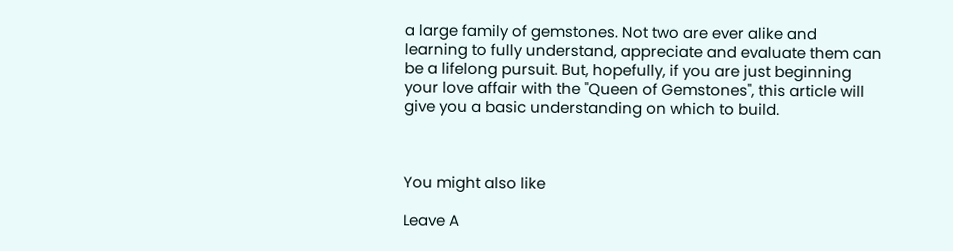a large family of gemstones. Not two are ever alike and learning to fully understand, appreciate and evaluate them can be a lifelong pursuit. But, hopefully, if you are just beginning your love affair with the "Queen of Gemstones", this article will give you a basic understanding on which to build.



You might also like

Leave A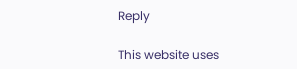Reply

This website uses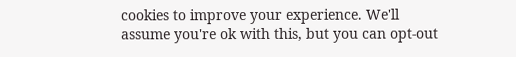cookies to improve your experience. We'll assume you're ok with this, but you can opt-out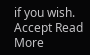if you wish. Accept Read More